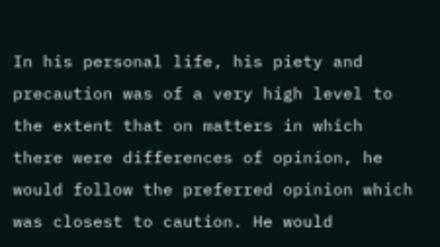In his personal life, his piety and precaution was of a very high level to the extent that on matters in which there were differences of opinion, he would follow the preferred opinion which was closest to caution. He would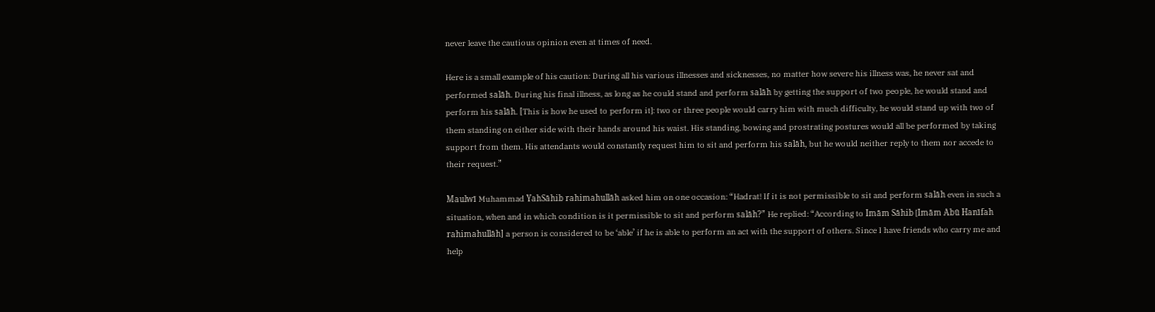never leave the cautious opinion even at times of need.

Here is a small example of his caution: During all his various illnesses and sicknesses, no matter how severe his illness was, he never sat and performed salāh. During his final illness, as long as he could stand and perform salāh by getting the support of two people, he would stand and perform his salāh. [This is how he used to perform it]: two or three people would carry him with much difficulty, he would stand up with two of them standing on either side with their hands around his waist. His standing, bowing and prostrating postures would all be performed by taking support from them. His attendants would constantly request him to sit and perform his salāh, but he would neither reply to them nor accede to their request.”

Maulwī Muhammad YahSāhib rahimahullāh asked him on one occasion: “Hadrat! If it is not permissible to sit and perform salāh even in such a situation, when and in which condition is it permissible to sit and perform salāh?” He replied: “According to Imām Sāhib [Imām Abū Hanīfah rahimahullāh] a person is considered to be ‘able’ if he is able to perform an act with the support of others. Since I have friends who carry me and help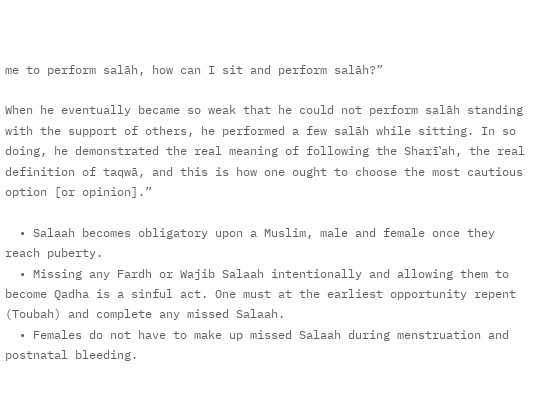me to perform salāh, how can I sit and perform salāh?”

When he eventually became so weak that he could not perform salāh standing with the support of others, he performed a few salāh while sitting. In so doing, he demonstrated the real meaning of following the Sharī‛ah, the real definition of taqwā, and this is how one ought to choose the most cautious option [or opinion].”

  • Salaah becomes obligatory upon a Muslim, male and female once they reach puberty.
  • Missing any Fardh or Wajib Salaah intentionally and allowing them to become Qadha is a sinful act. One must at the earliest opportunity repent (Toubah) and complete any missed Salaah.
  • Females do not have to make up missed Salaah during menstruation and postnatal bleeding.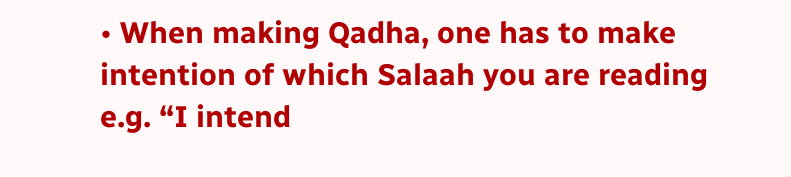• When making Qadha, one has to make intention of which Salaah you are reading e.g. “I intend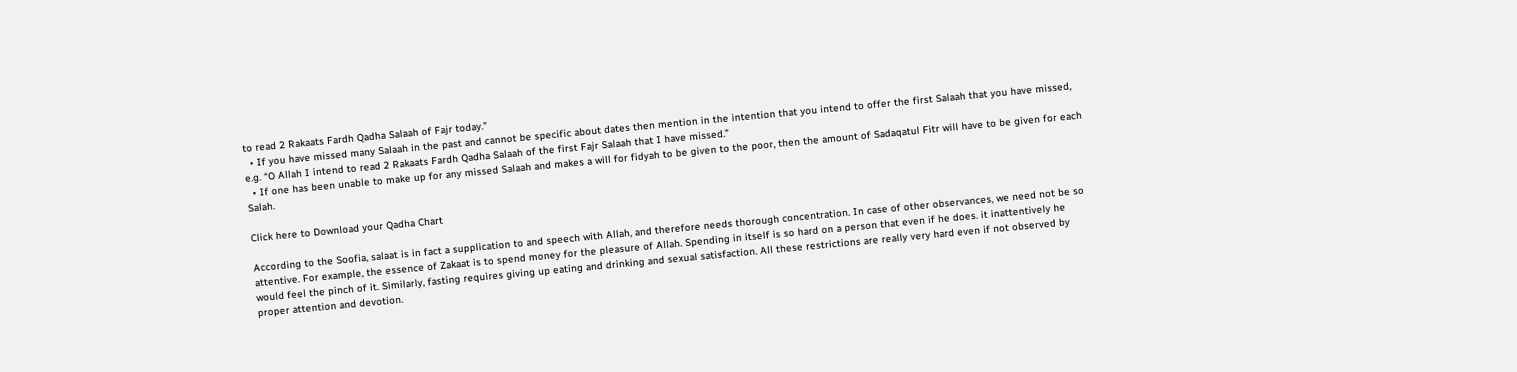to read 2 Rakaats Fardh Qadha Salaah of Fajr today.”
  • If you have missed many Salaah in the past and cannot be specific about dates then mention in the intention that you intend to offer the first Salaah that you have missed, e.g. “O Allah I intend to read 2 Rakaats Fardh Qadha Salaah of the first Fajr Salaah that I have missed.”
  • If one has been unable to make up for any missed Salaah and makes a will for fidyah to be given to the poor, then the amount of Sadaqatul Fitr will have to be given for each Salah.

Click here to Download your Qadha Chart

According to the Soofia, salaat is in fact a supplication to and speech with Allah, and therefore needs thorough concentration. In case of other observances, we need not be so attentive. For example, the essence of Zakaat is to spend money for the pleasure of Allah. Spending in itself is so hard on a person that even if he does. it inattentively he would feel the pinch of it. Similarly, fasting requires giving up eating and drinking and sexual satisfaction. All these restrictions are really very hard even if not observed by proper attention and devotion.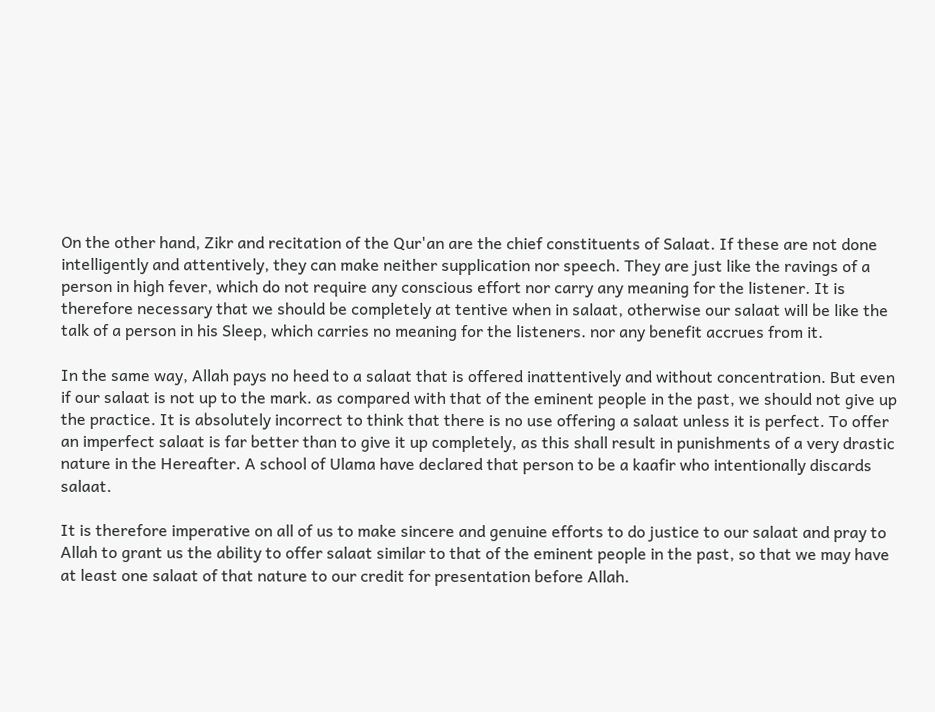On the other hand, Zikr and recitation of the Qur'an are the chief constituents of Salaat. If these are not done intelligently and attentively, they can make neither supplication nor speech. They are just like the ravings of a  person in high fever, which do not require any conscious effort nor carry any meaning for the listener. It is therefore necessary that we should be completely at tentive when in salaat, otherwise our salaat will be like the talk of a person in his Sleep, which carries no meaning for the listeners. nor any benefit accrues from it.

In the same way, Allah pays no heed to a salaat that is offered inattentively and without concentration. But even if our salaat is not up to the mark. as compared with that of the eminent people in the past, we should not give up  the practice. It is absolutely incorrect to think that there is no use offering a salaat unless it is perfect. To offer an imperfect salaat is far better than to give it up completely, as this shall result in punishments of a very drastic nature in the Hereafter. A school of Ulama have declared that person to be a kaafir who intentionally discards salaat.

It is therefore imperative on all of us to make sincere and genuine efforts to do justice to our salaat and pray to Allah to grant us the ability to offer salaat similar to that of the eminent people in the past, so that we may have at least one salaat of that nature to our credit for presentation before Allah.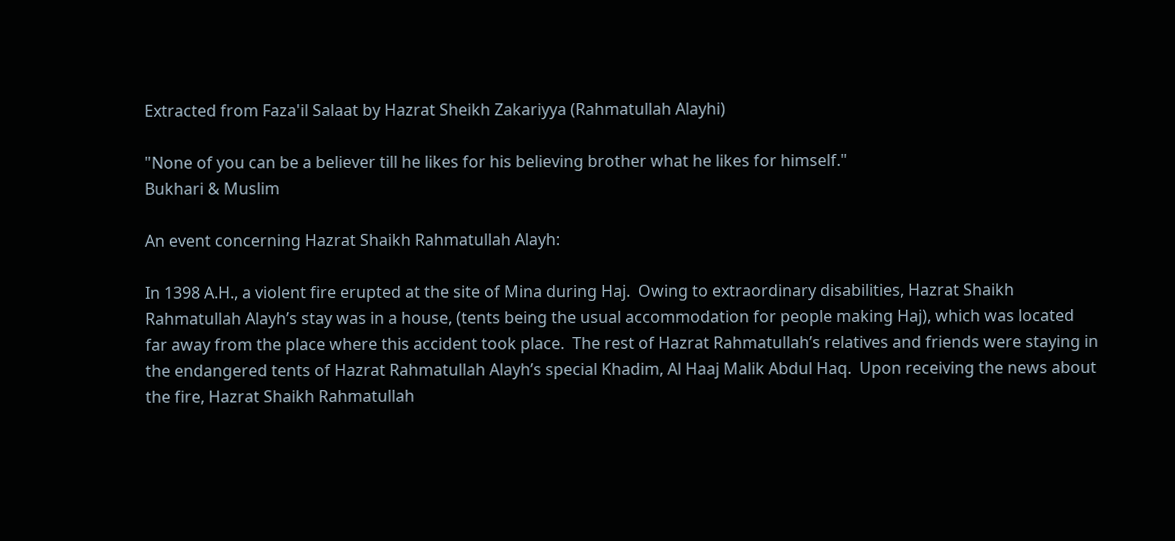Extracted from Faza'il Salaat by Hazrat Sheikh Zakariyya (Rahmatullah Alayhi)

"None of you can be a believer till he likes for his believing brother what he likes for himself."
Bukhari & Muslim

An event concerning Hazrat Shaikh Rahmatullah Alayh:

In 1398 A.H., a violent fire erupted at the site of Mina during Haj.  Owing to extraordinary disabilities, Hazrat Shaikh Rahmatullah Alayh’s stay was in a house, (tents being the usual accommodation for people making Haj), which was located far away from the place where this accident took place.  The rest of Hazrat Rahmatullah’s relatives and friends were staying in the endangered tents of Hazrat Rahmatullah Alayh’s special Khadim, Al Haaj Malik Abdul Haq.  Upon receiving the news about the fire, Hazrat Shaikh Rahmatullah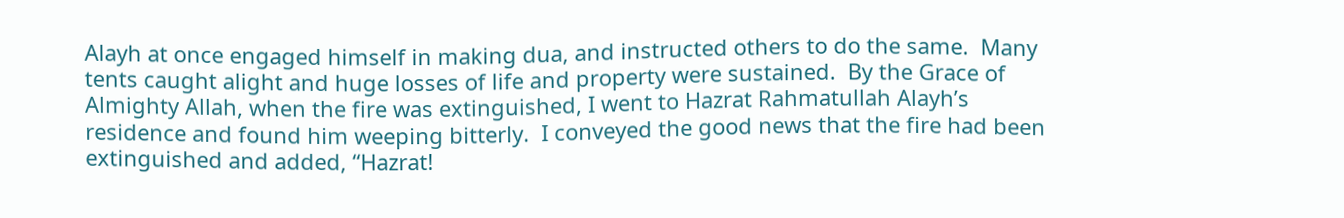Alayh at once engaged himself in making dua, and instructed others to do the same.  Many tents caught alight and huge losses of life and property were sustained.  By the Grace of Almighty Allah, when the fire was extinguished, I went to Hazrat Rahmatullah Alayh’s residence and found him weeping bitterly.  I conveyed the good news that the fire had been extinguished and added, “Hazrat!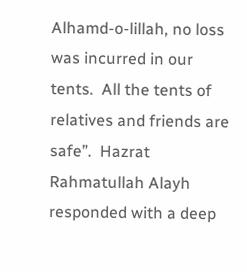Alhamd-o-lillah, no loss was incurred in our tents.  All the tents of relatives and friends are safe”.  Hazrat Rahmatullah Alayh responded with a deep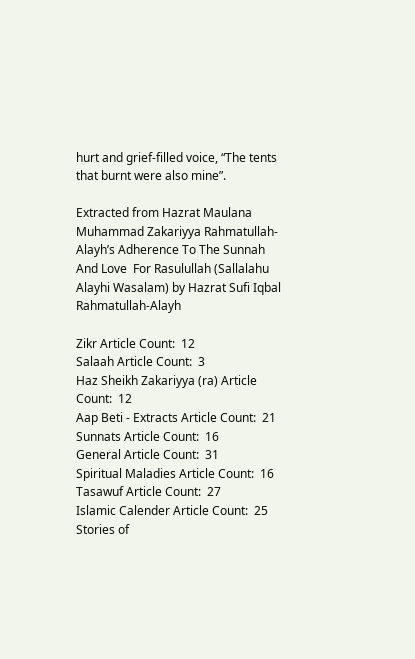hurt and grief-filled voice, “The tents that burnt were also mine”.

Extracted from Hazrat Maulana Muhammad Zakariyya Rahmatullah-Alayh’s Adherence To The Sunnah And Love  For Rasulullah (Sallalahu Alayhi Wasalam) by Hazrat Sufi Iqbal Rahmatullah-Alayh

Zikr Article Count:  12
Salaah Article Count:  3
Haz Sheikh Zakariyya (ra) Article Count:  12
Aap Beti - Extracts Article Count:  21
Sunnats Article Count:  16
General Article Count:  31
Spiritual Maladies Article Count:  16
Tasawuf Article Count:  27
Islamic Calender Article Count:  25
Stories of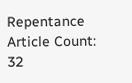Repentance Article Count:  32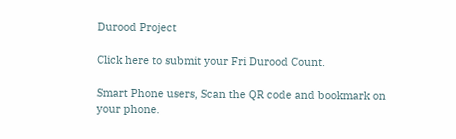Durood Project

Click here to submit your Fri Durood Count.

Smart Phone users, Scan the QR code and bookmark on your phone.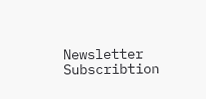Newsletter Subscribtion